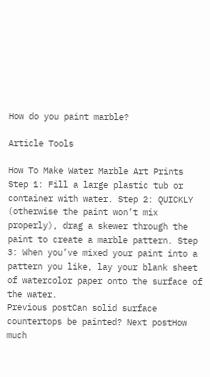How do you paint marble?

Article Tools

How To Make Water Marble Art Prints Step 1: Fill a large plastic tub or container with water. Step 2: QUICKLY (otherwise the paint won’t mix properly), drag a skewer through the paint to create a marble pattern. Step 3: When you’ve mixed your paint into a pattern you like, lay your blank sheet of watercolor paper onto the surface of the water.
Previous postCan solid surface countertops be painted? Next postHow much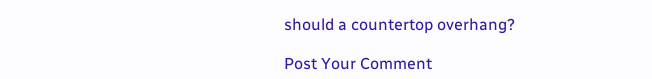should a countertop overhang?

Post Your Comment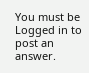You must be Logged in to post an answer.